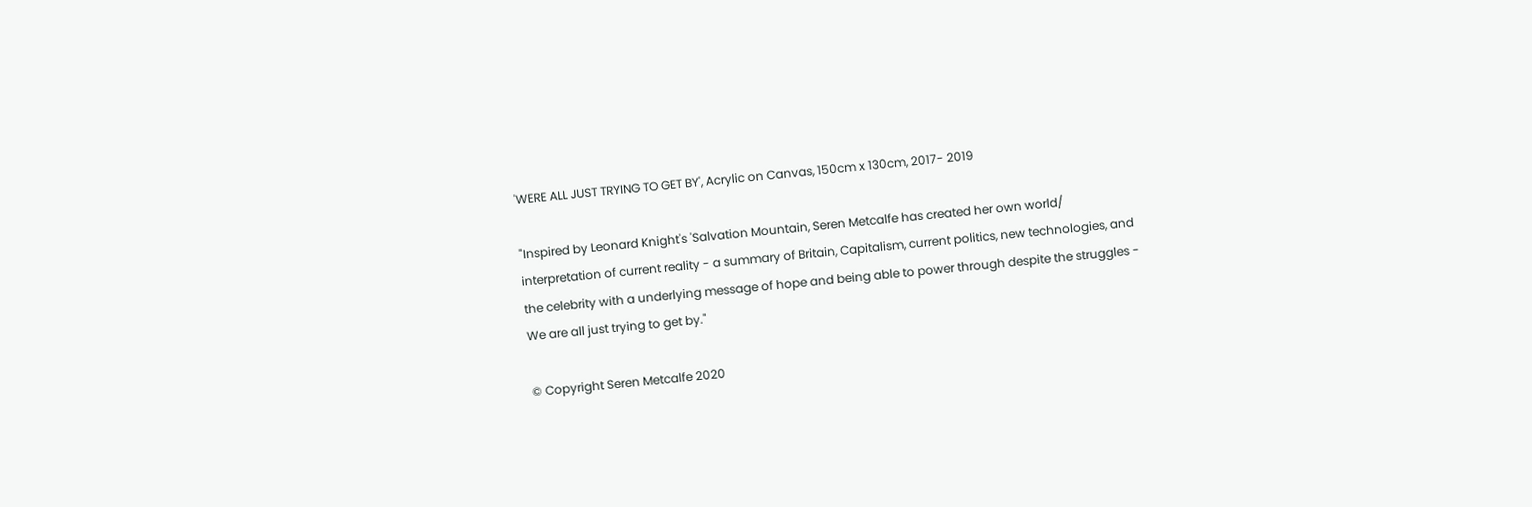'WERE ALL JUST TRYING TO GET BY', Acrylic on Canvas, 150cm x 130cm, 2017- 2019

"Inspired by Leonard Knight's 'Salvation Mountain, Seren Metcalfe has created her own world/ interpretation of current reality - a summary of Britain, Capitalism, current politics, new technologies, and the celebrity with a underlying message of hope and being able to power through despite the struggles - We are all just trying to get by."

© Copyright Seren Metcalfe 2020